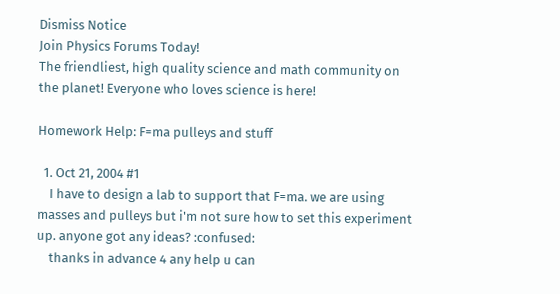Dismiss Notice
Join Physics Forums Today!
The friendliest, high quality science and math community on the planet! Everyone who loves science is here!

Homework Help: F=ma pulleys and stuff

  1. Oct 21, 2004 #1
    I have to design a lab to support that F=ma. we are using masses and pulleys but i'm not sure how to set this experiment up. anyone got any ideas? :confused:
    thanks in advance 4 any help u can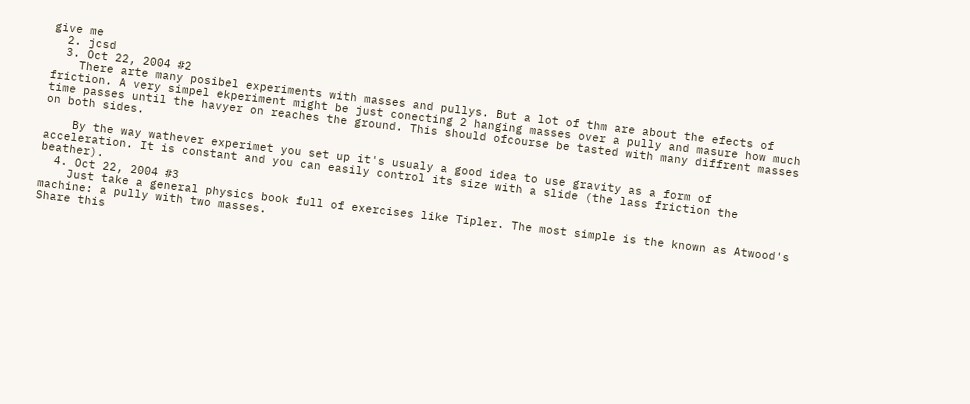give me
  2. jcsd
  3. Oct 22, 2004 #2
    There arte many posibel experiments with masses and pullys. But a lot of thm are about the efects of friction. A very simpel ekperiment might be just conecting 2 hanging masses over a pully and masure how much time passes until the havyer on reaches the ground. This should ofcourse be tasted with many diffrent masses on both sides.

    By the way wathever experimet you set up it's usualy a good idea to use gravity as a form of acceleration. It is constant and you can easily control its size with a slide (the lass friction the beather).
  4. Oct 22, 2004 #3
    Just take a general physics book full of exercises like Tipler. The most simple is the known as Atwood's machine: a pully with two masses.
Share this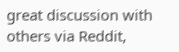great discussion with others via Reddit,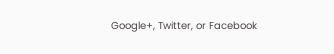Google+, Twitter, or Facebook